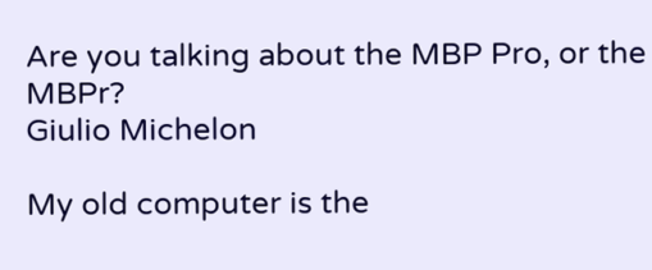Are you talking about the MBP Pro, or the MBPr?
Giulio Michelon

My old computer is the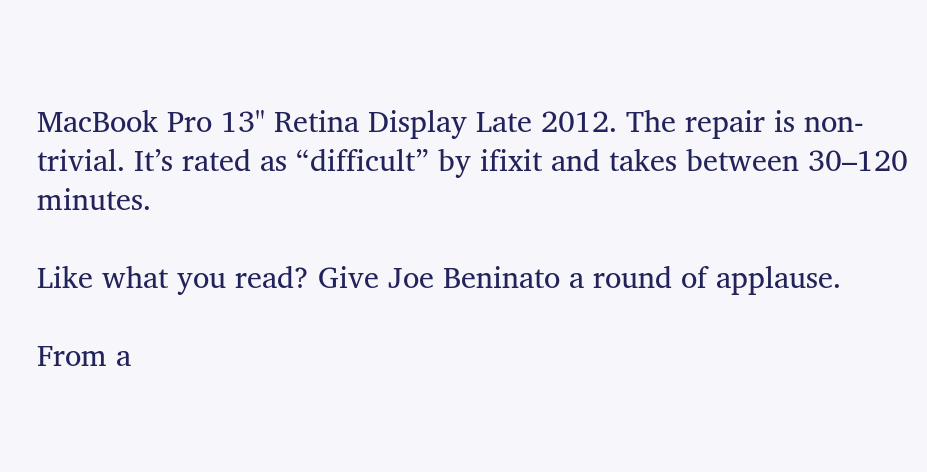MacBook Pro 13" Retina Display Late 2012. The repair is non-trivial. It’s rated as “difficult” by ifixit and takes between 30–120 minutes.

Like what you read? Give Joe Beninato a round of applause.

From a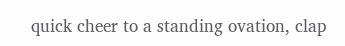quick cheer to a standing ovation, clap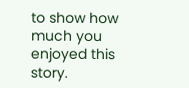to show how much you enjoyed this story.